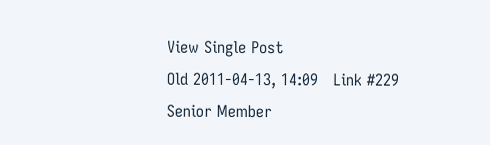View Single Post
Old 2011-04-13, 14:09   Link #229
Senior Member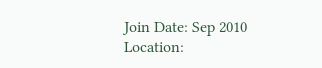Join Date: Sep 2010
Location: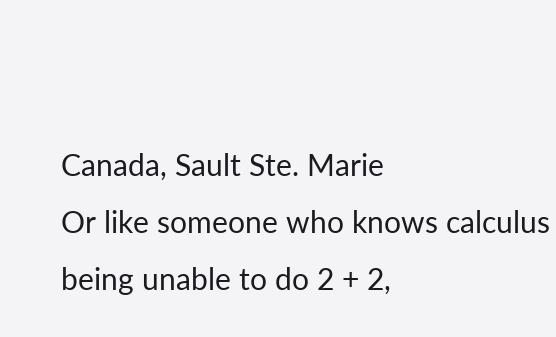Canada, Sault Ste. Marie
Or like someone who knows calculus being unable to do 2 + 2,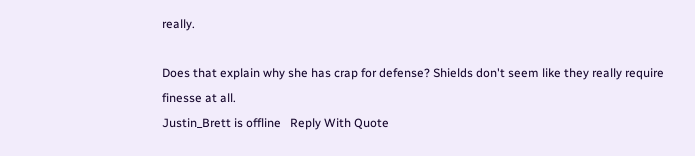really.

Does that explain why she has crap for defense? Shields don't seem like they really require finesse at all.
Justin_Brett is offline   Reply With Quote